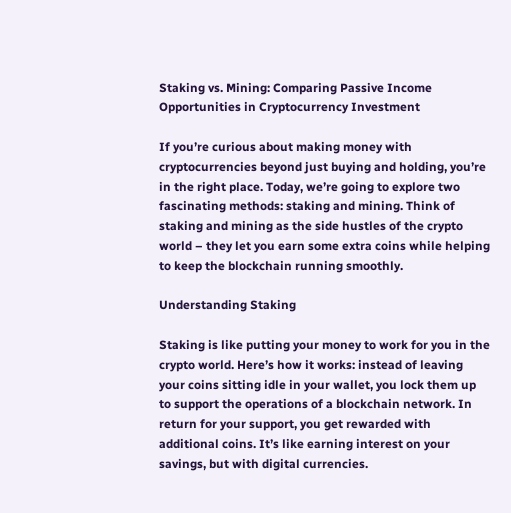Staking vs. Mining: Comparing Passive Income Opportunities in Cryptocurrency Investment

If you’re curious about making money with cryptocurrencies beyond just buying and holding, you’re in the right place. Today, we’re going to explore two fascinating methods: staking and mining. Think of staking and mining as the side hustles of the crypto world – they let you earn some extra coins while helping to keep the blockchain running smoothly.

Understanding Staking

Staking is like putting your money to work for you in the crypto world. Here’s how it works: instead of leaving your coins sitting idle in your wallet, you lock them up to support the operations of a blockchain network. In return for your support, you get rewarded with additional coins. It’s like earning interest on your savings, but with digital currencies.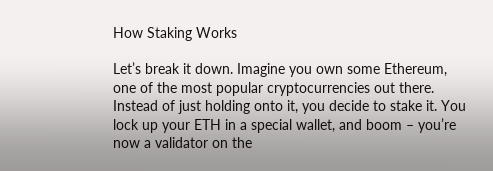How Staking Works

Let’s break it down. Imagine you own some Ethereum, one of the most popular cryptocurrencies out there. Instead of just holding onto it, you decide to stake it. You lock up your ETH in a special wallet, and boom – you’re now a validator on the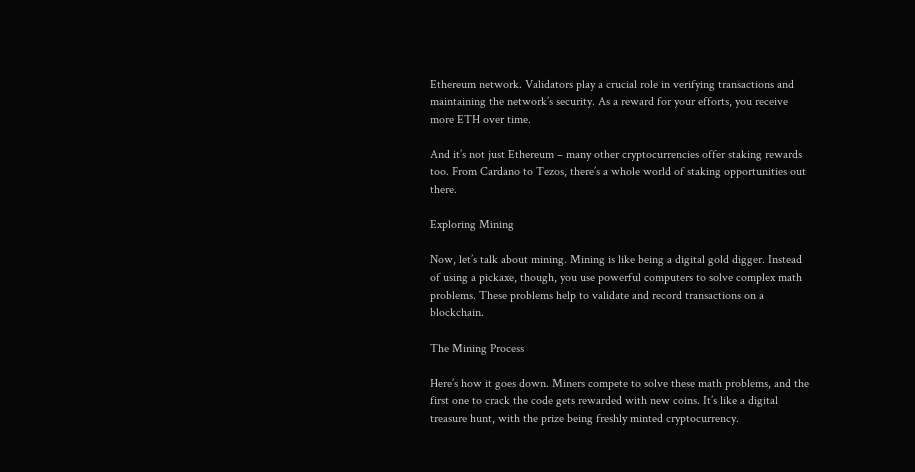Ethereum network. Validators play a crucial role in verifying transactions and maintaining the network’s security. As a reward for your efforts, you receive more ETH over time.

And it’s not just Ethereum – many other cryptocurrencies offer staking rewards too. From Cardano to Tezos, there’s a whole world of staking opportunities out there.

Exploring Mining

Now, let’s talk about mining. Mining is like being a digital gold digger. Instead of using a pickaxe, though, you use powerful computers to solve complex math problems. These problems help to validate and record transactions on a blockchain.

The Mining Process

Here’s how it goes down. Miners compete to solve these math problems, and the first one to crack the code gets rewarded with new coins. It’s like a digital treasure hunt, with the prize being freshly minted cryptocurrency.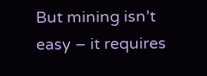But mining isn’t easy – it requires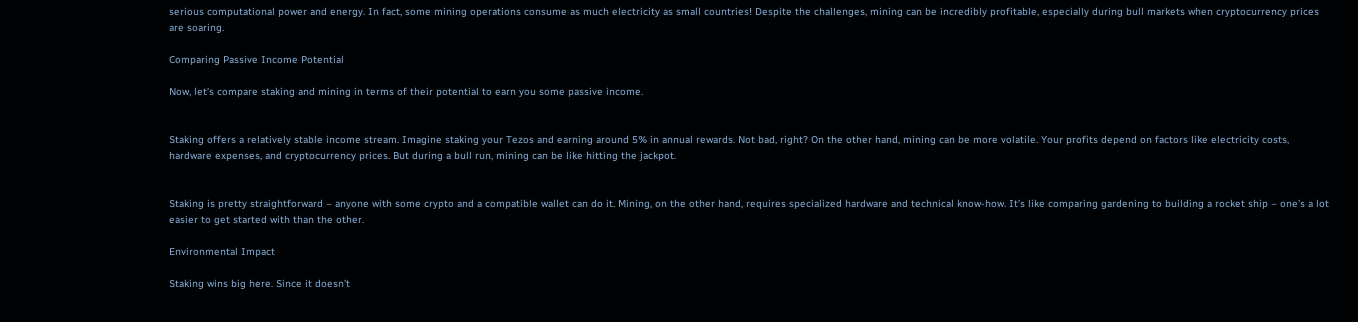serious computational power and energy. In fact, some mining operations consume as much electricity as small countries! Despite the challenges, mining can be incredibly profitable, especially during bull markets when cryptocurrency prices are soaring.

Comparing Passive Income Potential

Now, let’s compare staking and mining in terms of their potential to earn you some passive income.


Staking offers a relatively stable income stream. Imagine staking your Tezos and earning around 5% in annual rewards. Not bad, right? On the other hand, mining can be more volatile. Your profits depend on factors like electricity costs, hardware expenses, and cryptocurrency prices. But during a bull run, mining can be like hitting the jackpot.


Staking is pretty straightforward – anyone with some crypto and a compatible wallet can do it. Mining, on the other hand, requires specialized hardware and technical know-how. It’s like comparing gardening to building a rocket ship – one’s a lot easier to get started with than the other.

Environmental Impact

Staking wins big here. Since it doesn’t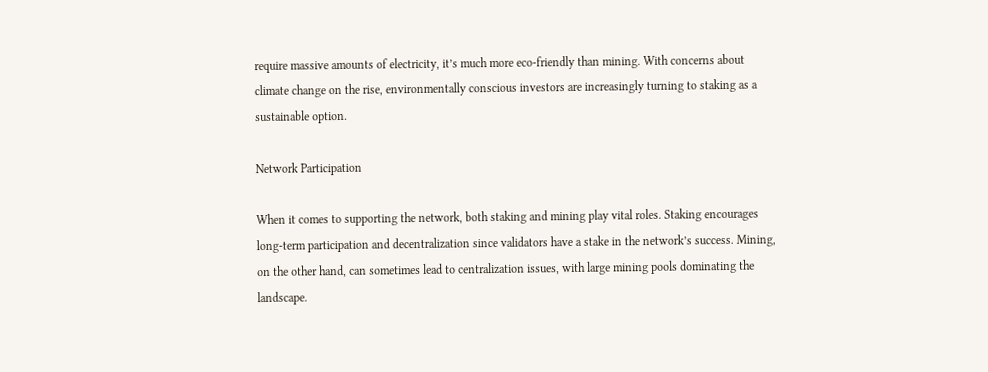require massive amounts of electricity, it’s much more eco-friendly than mining. With concerns about climate change on the rise, environmentally conscious investors are increasingly turning to staking as a sustainable option.

Network Participation

When it comes to supporting the network, both staking and mining play vital roles. Staking encourages long-term participation and decentralization since validators have a stake in the network’s success. Mining, on the other hand, can sometimes lead to centralization issues, with large mining pools dominating the landscape.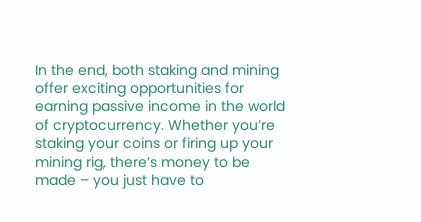In the end, both staking and mining offer exciting opportunities for earning passive income in the world of cryptocurrency. Whether you’re staking your coins or firing up your mining rig, there’s money to be made – you just have to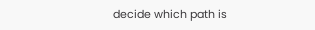decide which path is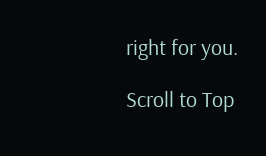right for you.

Scroll to Top